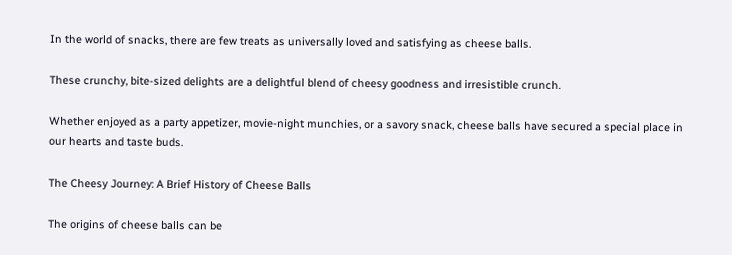In the world of snacks, there are few treats as universally loved and satisfying as cheese balls.

These crunchy, bite-sized delights are a delightful blend of cheesy goodness and irresistible crunch.

Whether enjoyed as a party appetizer, movie-night munchies, or a savory snack, cheese balls have secured a special place in our hearts and taste buds.

The Cheesy Journey: A Brief History of Cheese Balls

The origins of cheese balls can be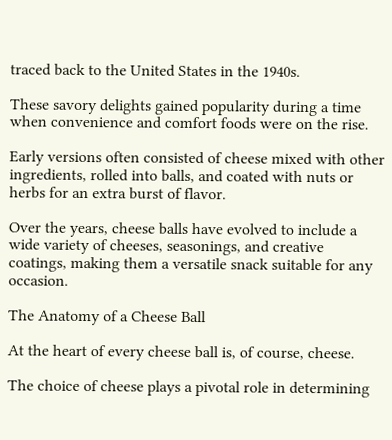traced back to the United States in the 1940s.

These savory delights gained popularity during a time when convenience and comfort foods were on the rise.

Early versions often consisted of cheese mixed with other ingredients, rolled into balls, and coated with nuts or herbs for an extra burst of flavor.

Over the years, cheese balls have evolved to include a wide variety of cheeses, seasonings, and creative coatings, making them a versatile snack suitable for any occasion.

The Anatomy of a Cheese Ball

At the heart of every cheese ball is, of course, cheese.

The choice of cheese plays a pivotal role in determining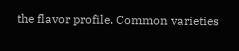the flavor profile. Common varieties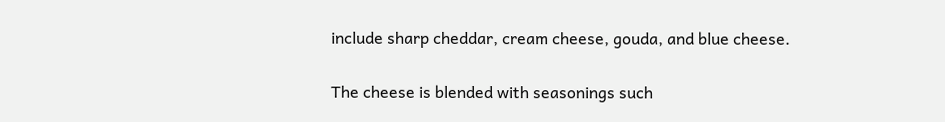include sharp cheddar, cream cheese, gouda, and blue cheese.

The cheese is blended with seasonings such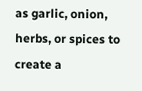as garlic, onion, herbs, or spices to create a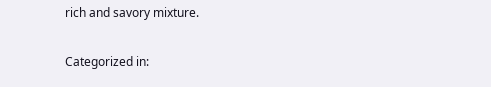rich and savory mixture.

Categorized in: